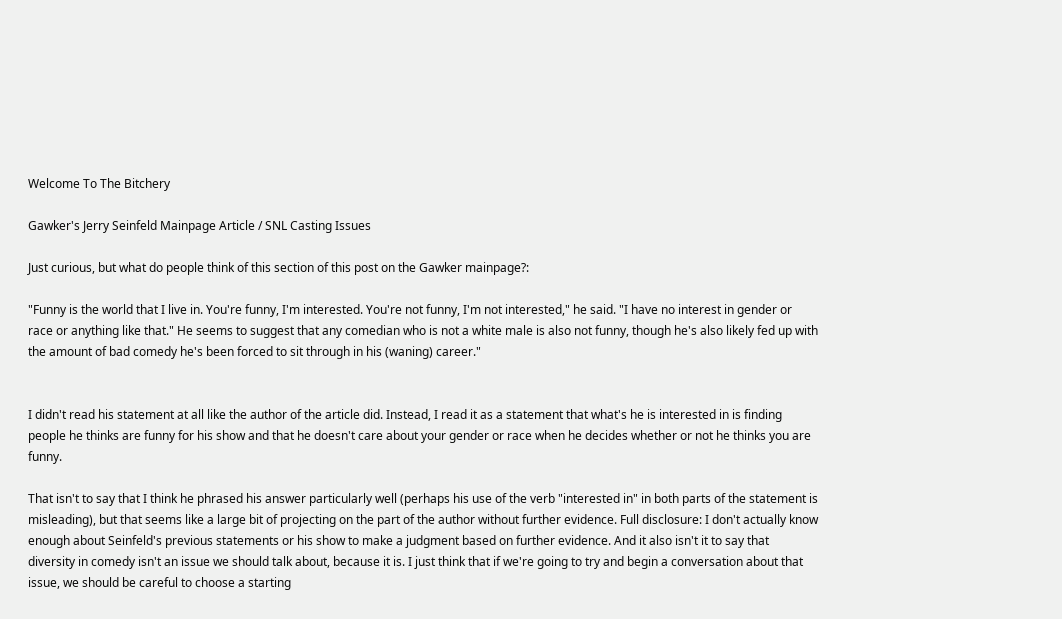Welcome To The Bitchery

Gawker's Jerry Seinfeld Mainpage Article / SNL Casting Issues

Just curious, but what do people think of this section of this post on the Gawker mainpage?:

"Funny is the world that I live in. You're funny, I'm interested. You're not funny, I'm not interested," he said. "I have no interest in gender or race or anything like that." He seems to suggest that any comedian who is not a white male is also not funny, though he's also likely fed up with the amount of bad comedy he's been forced to sit through in his (waning) career."


I didn't read his statement at all like the author of the article did. Instead, I read it as a statement that what's he is interested in is finding people he thinks are funny for his show and that he doesn't care about your gender or race when he decides whether or not he thinks you are funny.

That isn't to say that I think he phrased his answer particularly well (perhaps his use of the verb "interested in" in both parts of the statement is misleading), but that seems like a large bit of projecting on the part of the author without further evidence. Full disclosure: I don't actually know enough about Seinfeld's previous statements or his show to make a judgment based on further evidence. And it also isn't it to say that diversity in comedy isn't an issue we should talk about, because it is. I just think that if we're going to try and begin a conversation about that issue, we should be careful to choose a starting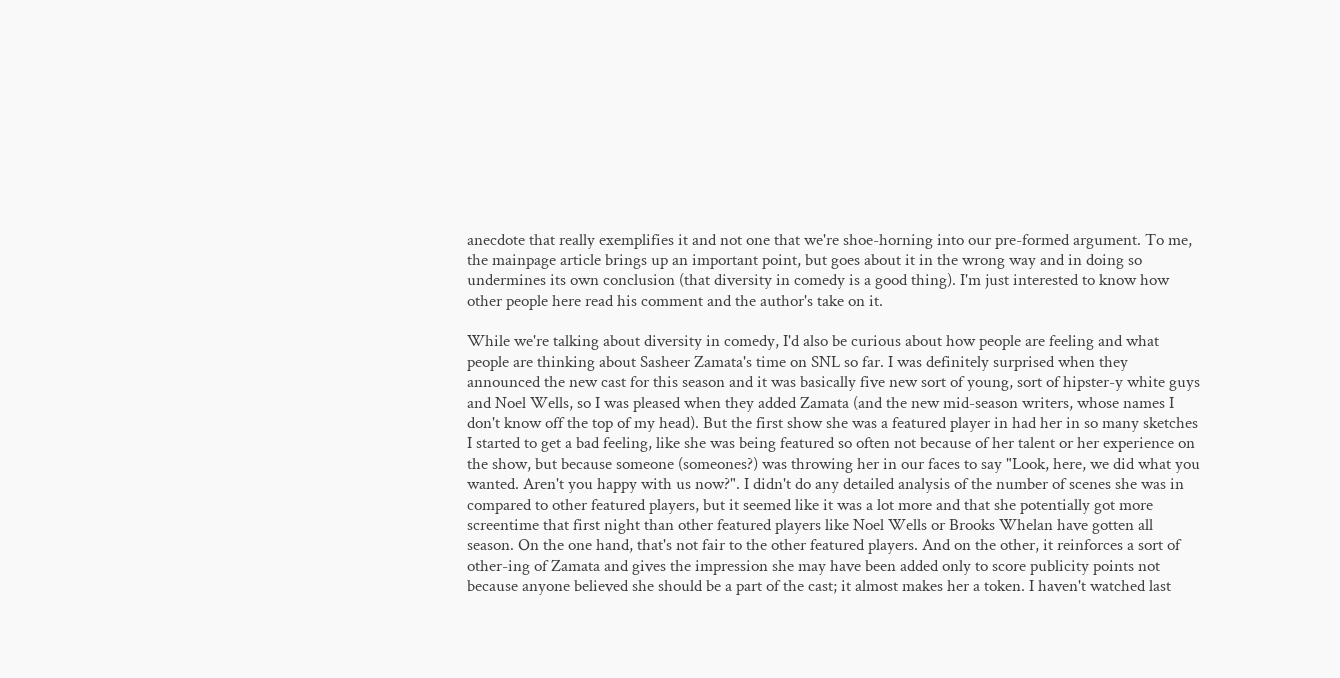anecdote that really exemplifies it and not one that we're shoe-horning into our pre-formed argument. To me, the mainpage article brings up an important point, but goes about it in the wrong way and in doing so undermines its own conclusion (that diversity in comedy is a good thing). I'm just interested to know how other people here read his comment and the author's take on it.

While we're talking about diversity in comedy, I'd also be curious about how people are feeling and what people are thinking about Sasheer Zamata's time on SNL so far. I was definitely surprised when they announced the new cast for this season and it was basically five new sort of young, sort of hipster-y white guys and Noel Wells, so I was pleased when they added Zamata (and the new mid-season writers, whose names I don't know off the top of my head). But the first show she was a featured player in had her in so many sketches I started to get a bad feeling, like she was being featured so often not because of her talent or her experience on the show, but because someone (someones?) was throwing her in our faces to say "Look, here, we did what you wanted. Aren't you happy with us now?". I didn't do any detailed analysis of the number of scenes she was in compared to other featured players, but it seemed like it was a lot more and that she potentially got more screentime that first night than other featured players like Noel Wells or Brooks Whelan have gotten all season. On the one hand, that's not fair to the other featured players. And on the other, it reinforces a sort of other-ing of Zamata and gives the impression she may have been added only to score publicity points not because anyone believed she should be a part of the cast; it almost makes her a token. I haven't watched last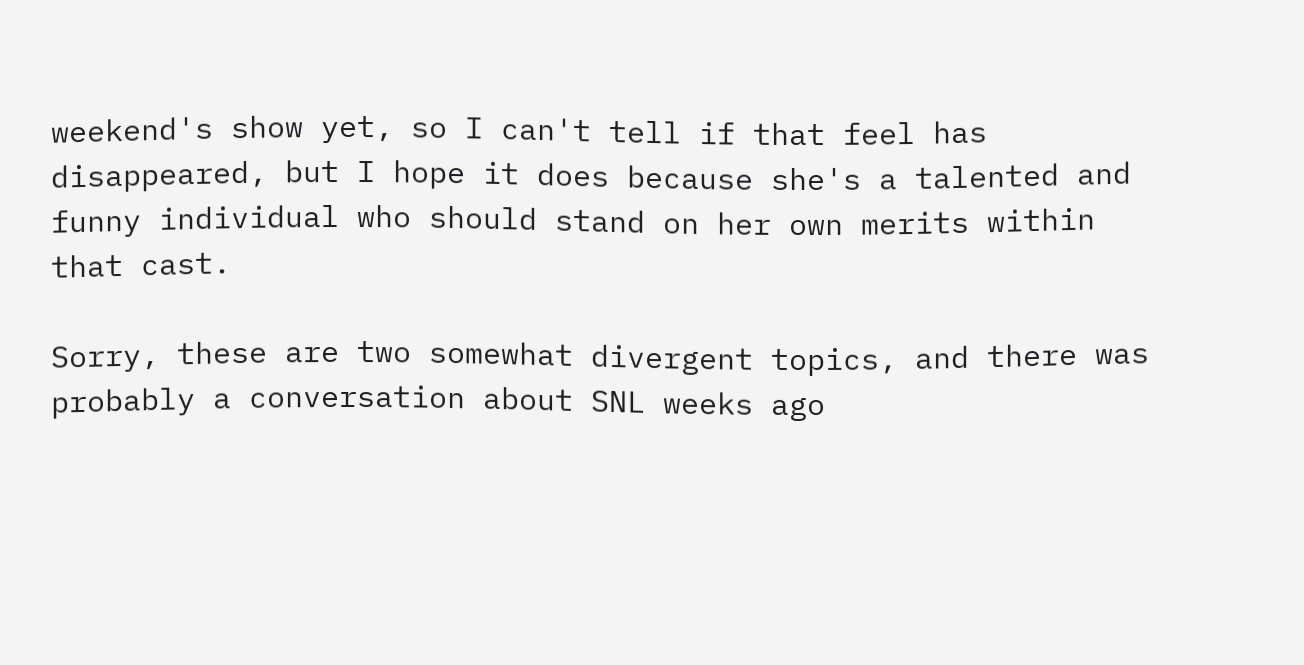weekend's show yet, so I can't tell if that feel has disappeared, but I hope it does because she's a talented and funny individual who should stand on her own merits within that cast.

Sorry, these are two somewhat divergent topics, and there was probably a conversation about SNL weeks ago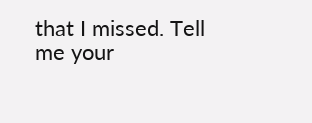that I missed. Tell me your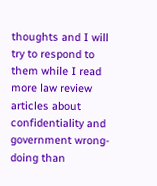thoughts and I will try to respond to them while I read more law review articles about confidentiality and government wrong-doing than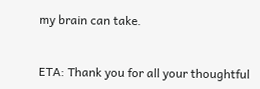my brain can take.


ETA: Thank you for all your thoughtful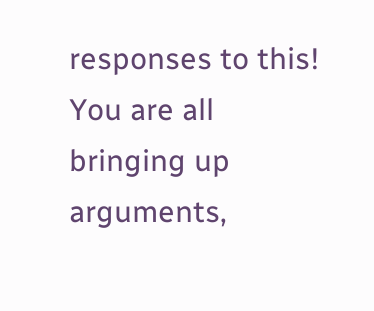responses to this! You are all bringing up arguments,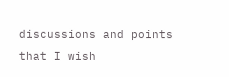discussions and points that I wish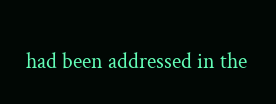had been addressed in the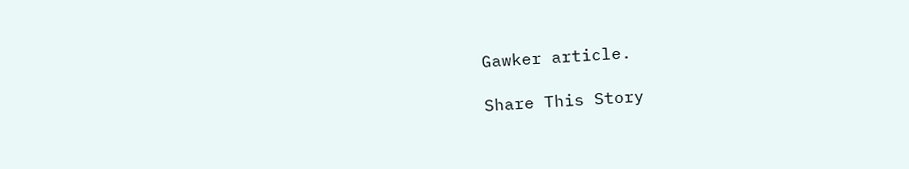Gawker article.

Share This Story